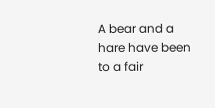A bear and a hare have been to a fair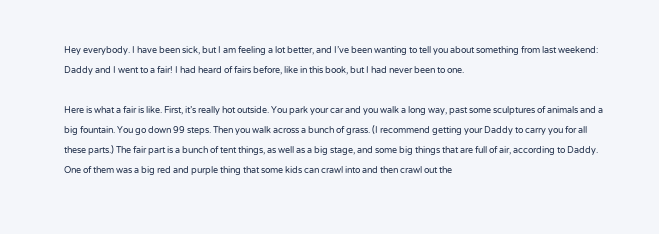Hey everybody. I have been sick, but I am feeling a lot better, and I’ve been wanting to tell you about something from last weekend: Daddy and I went to a fair! I had heard of fairs before, like in this book, but I had never been to one.

Here is what a fair is like. First, it’s really hot outside. You park your car and you walk a long way, past some sculptures of animals and a big fountain. You go down 99 steps. Then you walk across a bunch of grass. (I recommend getting your Daddy to carry you for all these parts.) The fair part is a bunch of tent things, as well as a big stage, and some big things that are full of air, according to Daddy. One of them was a big red and purple thing that some kids can crawl into and then crawl out the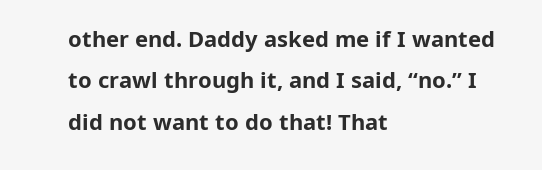other end. Daddy asked me if I wanted to crawl through it, and I said, “no.” I did not want to do that! That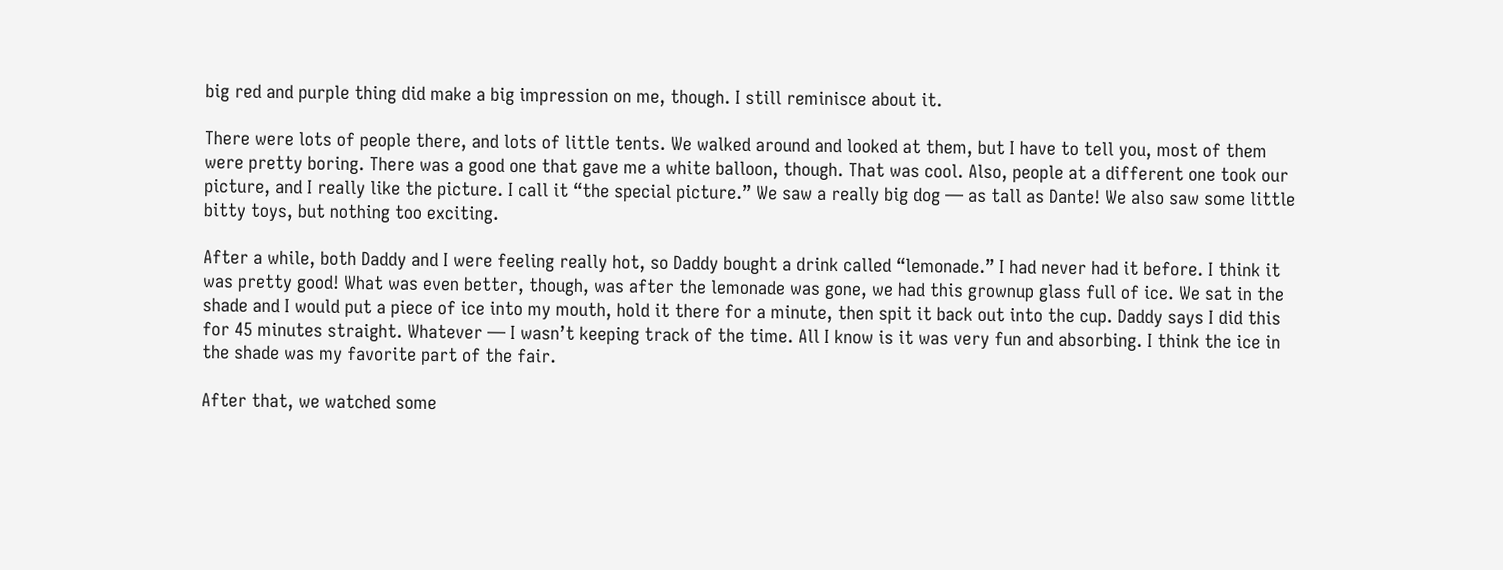big red and purple thing did make a big impression on me, though. I still reminisce about it.

There were lots of people there, and lots of little tents. We walked around and looked at them, but I have to tell you, most of them were pretty boring. There was a good one that gave me a white balloon, though. That was cool. Also, people at a different one took our picture, and I really like the picture. I call it “the special picture.” We saw a really big dog — as tall as Dante! We also saw some little bitty toys, but nothing too exciting.

After a while, both Daddy and I were feeling really hot, so Daddy bought a drink called “lemonade.” I had never had it before. I think it was pretty good! What was even better, though, was after the lemonade was gone, we had this grownup glass full of ice. We sat in the shade and I would put a piece of ice into my mouth, hold it there for a minute, then spit it back out into the cup. Daddy says I did this for 45 minutes straight. Whatever — I wasn’t keeping track of the time. All I know is it was very fun and absorbing. I think the ice in the shade was my favorite part of the fair.

After that, we watched some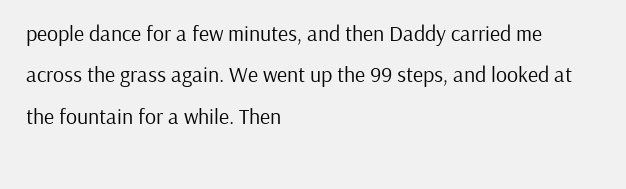people dance for a few minutes, and then Daddy carried me across the grass again. We went up the 99 steps, and looked at the fountain for a while. Then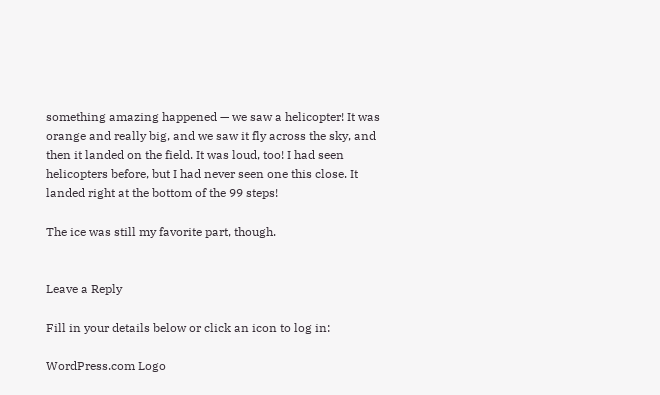something amazing happened — we saw a helicopter! It was orange and really big, and we saw it fly across the sky, and then it landed on the field. It was loud, too! I had seen helicopters before, but I had never seen one this close. It landed right at the bottom of the 99 steps!

The ice was still my favorite part, though.


Leave a Reply

Fill in your details below or click an icon to log in:

WordPress.com Logo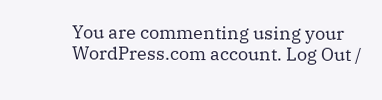You are commenting using your WordPress.com account. Log Out /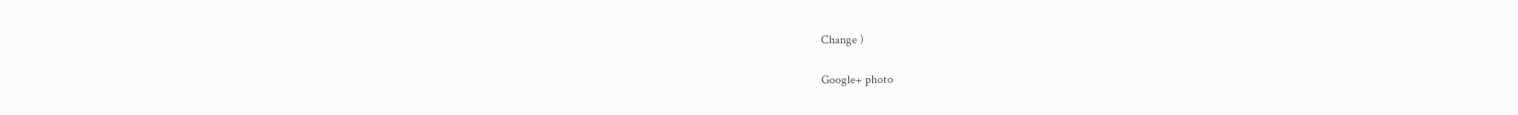Change )

Google+ photo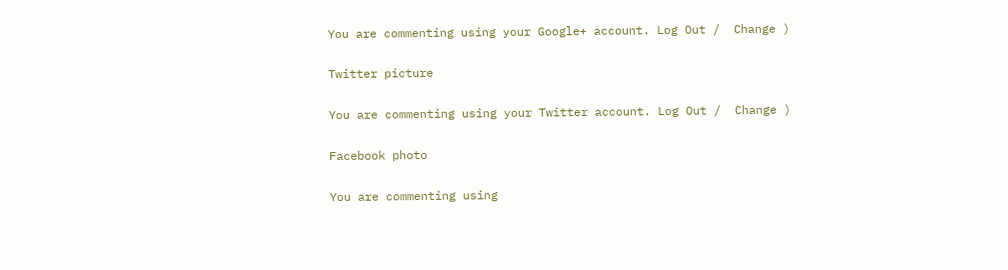You are commenting using your Google+ account. Log Out /  Change )

Twitter picture

You are commenting using your Twitter account. Log Out /  Change )

Facebook photo

You are commenting using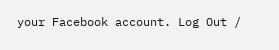your Facebook account. Log Out /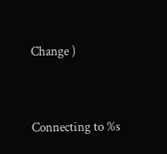Change )


Connecting to %s